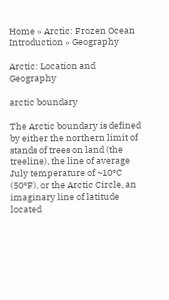Home » Arctic: Frozen Ocean Introduction » Geography

Arctic: Location and Geography

arctic boundary

The Arctic boundary is defined by either the northern limit of stands of trees on land (the treeline), the line of average July temperature of ~10°C (50°F), or the Arctic Circle, an imaginary line of latitude located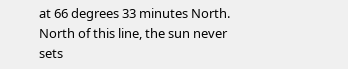at 66 degrees 33 minutes North. North of this line, the sun never sets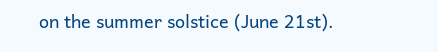on the summer solstice (June 21st).